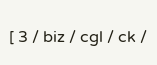[ 3 / biz / cgl / ck /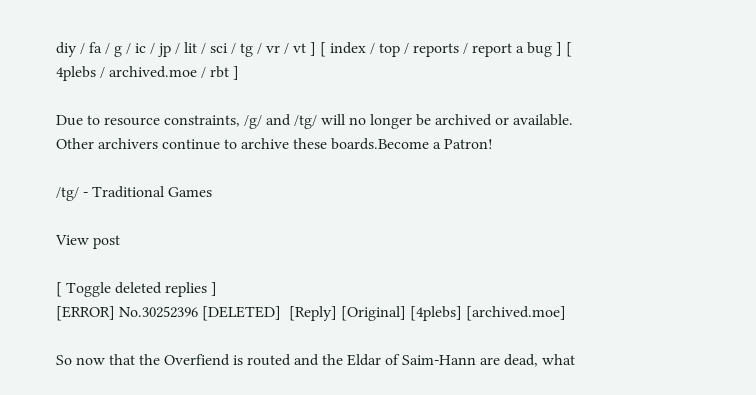diy / fa / g / ic / jp / lit / sci / tg / vr / vt ] [ index / top / reports / report a bug ] [ 4plebs / archived.moe / rbt ]

Due to resource constraints, /g/ and /tg/ will no longer be archived or available. Other archivers continue to archive these boards.Become a Patron!

/tg/ - Traditional Games

View post

[ Toggle deleted replies ]
[ERROR] No.30252396 [DELETED]  [Reply] [Original] [4plebs] [archived.moe]

So now that the Overfiend is routed and the Eldar of Saim-Hann are dead, what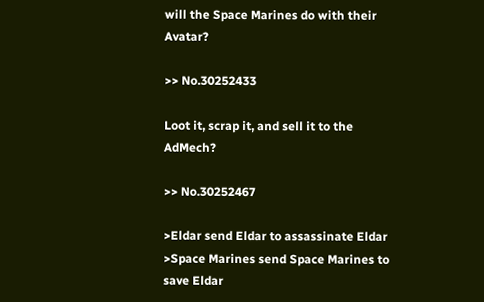will the Space Marines do with their Avatar?

>> No.30252433

Loot it, scrap it, and sell it to the AdMech?

>> No.30252467

>Eldar send Eldar to assassinate Eldar
>Space Marines send Space Marines to save Eldar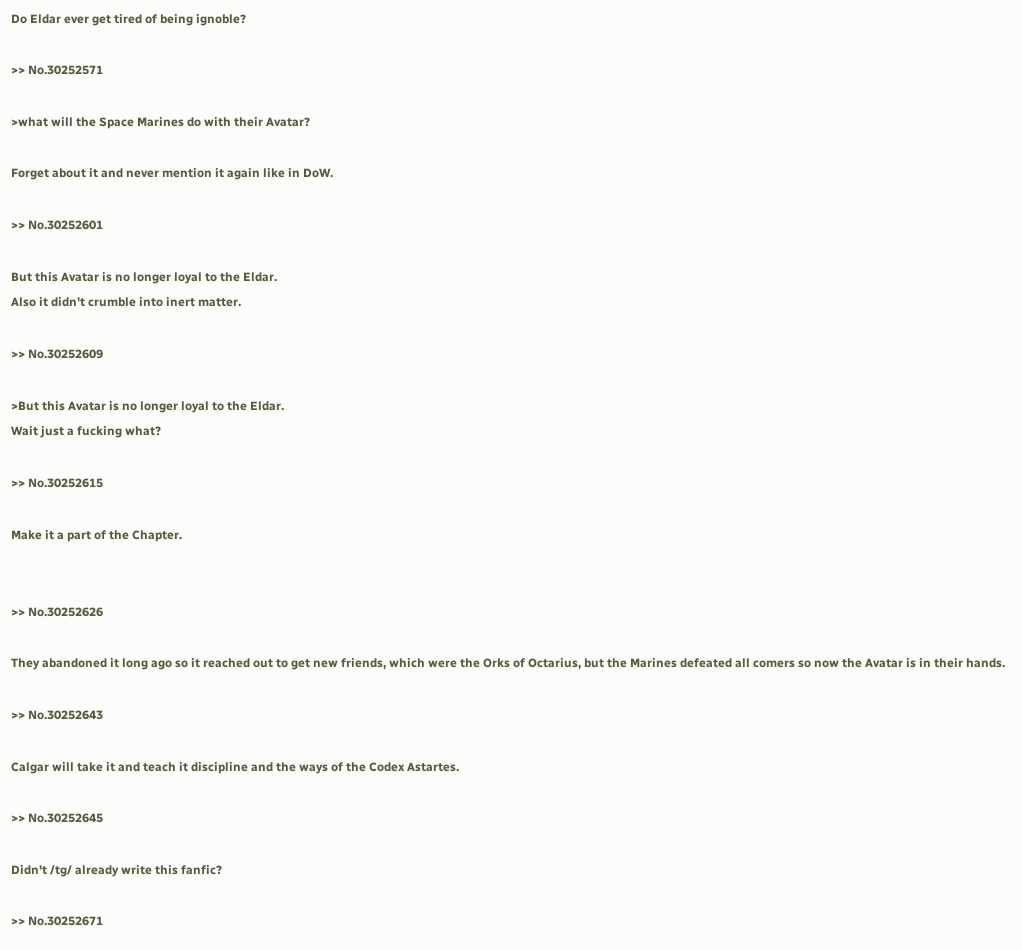Do Eldar ever get tired of being ignoble?

>> No.30252571

>what will the Space Marines do with their Avatar?

Forget about it and never mention it again like in DoW.

>> No.30252601

But this Avatar is no longer loyal to the Eldar.
Also it didn't crumble into inert matter.

>> No.30252609

>But this Avatar is no longer loyal to the Eldar.
Wait just a fucking what?

>> No.30252615

Make it a part of the Chapter.


>> No.30252626

They abandoned it long ago so it reached out to get new friends, which were the Orks of Octarius, but the Marines defeated all comers so now the Avatar is in their hands.

>> No.30252643

Calgar will take it and teach it discipline and the ways of the Codex Astartes.

>> No.30252645

Didn't /tg/ already write this fanfic?

>> No.30252671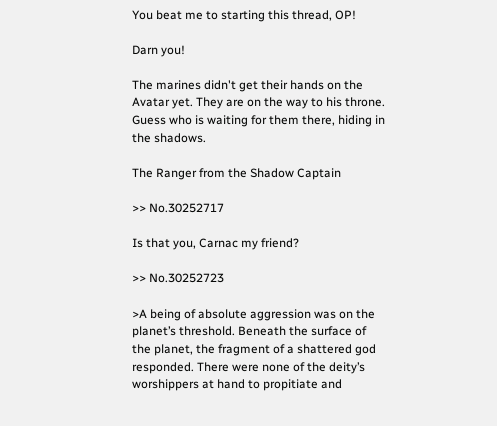You beat me to starting this thread, OP!

Darn you!

The marines didn't get their hands on the Avatar yet. They are on the way to his throne. Guess who is waiting for them there, hiding in the shadows.

The Ranger from the Shadow Captain

>> No.30252717

Is that you, Carnac my friend?

>> No.30252723

>A being of absolute aggression was on the planet’s threshold. Beneath the surface of the planet, the fragment of a shattered god responded. There were none of the deity’s worshippers at hand to propitiate and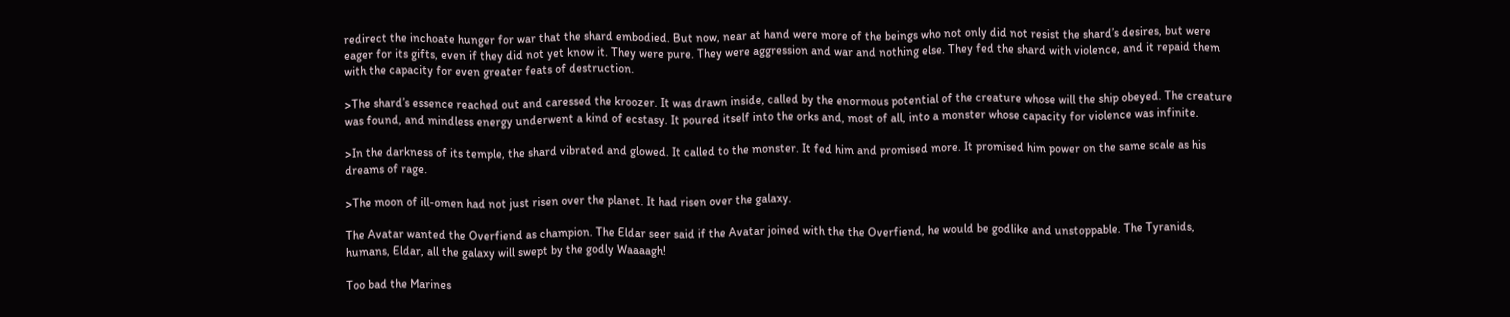redirect the inchoate hunger for war that the shard embodied. But now, near at hand were more of the beings who not only did not resist the shard’s desires, but were eager for its gifts, even if they did not yet know it. They were pure. They were aggression and war and nothing else. They fed the shard with violence, and it repaid them with the capacity for even greater feats of destruction.

>The shard’s essence reached out and caressed the kroozer. It was drawn inside, called by the enormous potential of the creature whose will the ship obeyed. The creature was found, and mindless energy underwent a kind of ecstasy. It poured itself into the orks and, most of all, into a monster whose capacity for violence was infinite.

>In the darkness of its temple, the shard vibrated and glowed. It called to the monster. It fed him and promised more. It promised him power on the same scale as his dreams of rage.

>The moon of ill-omen had not just risen over the planet. It had risen over the galaxy.

The Avatar wanted the Overfiend as champion. The Eldar seer said if the Avatar joined with the the Overfiend, he would be godlike and unstoppable. The Tyranids, humans, Eldar, all the galaxy will swept by the godly Waaaagh!

Too bad the Marines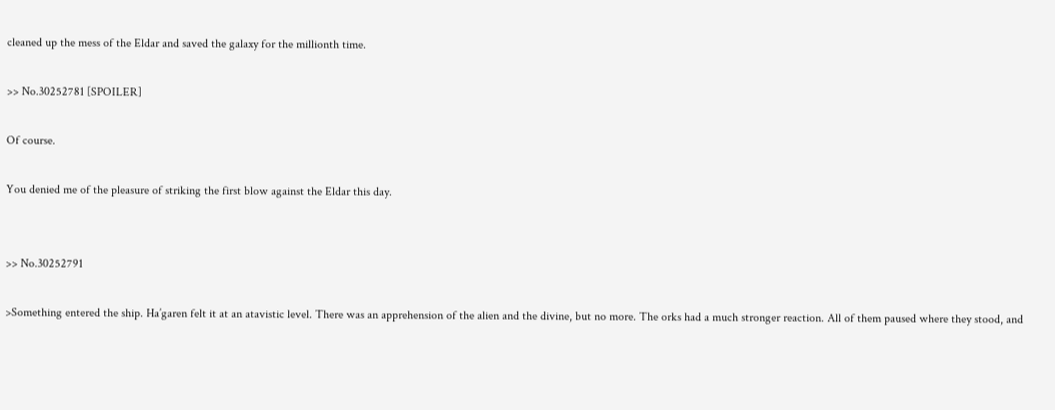cleaned up the mess of the Eldar and saved the galaxy for the millionth time.

>> No.30252781 [SPOILER]

Of course.

You denied me of the pleasure of striking the first blow against the Eldar this day.


>> No.30252791

>Something entered the ship. Ha’garen felt it at an atavistic level. There was an apprehension of the alien and the divine, but no more. The orks had a much stronger reaction. All of them paused where they stood, and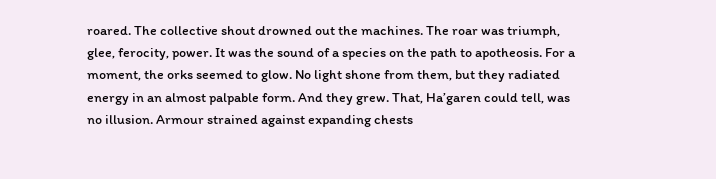roared. The collective shout drowned out the machines. The roar was triumph, glee, ferocity, power. It was the sound of a species on the path to apotheosis. For a moment, the orks seemed to glow. No light shone from them, but they radiated energy in an almost palpable form. And they grew. That, Ha’garen could tell, was no illusion. Armour strained against expanding chests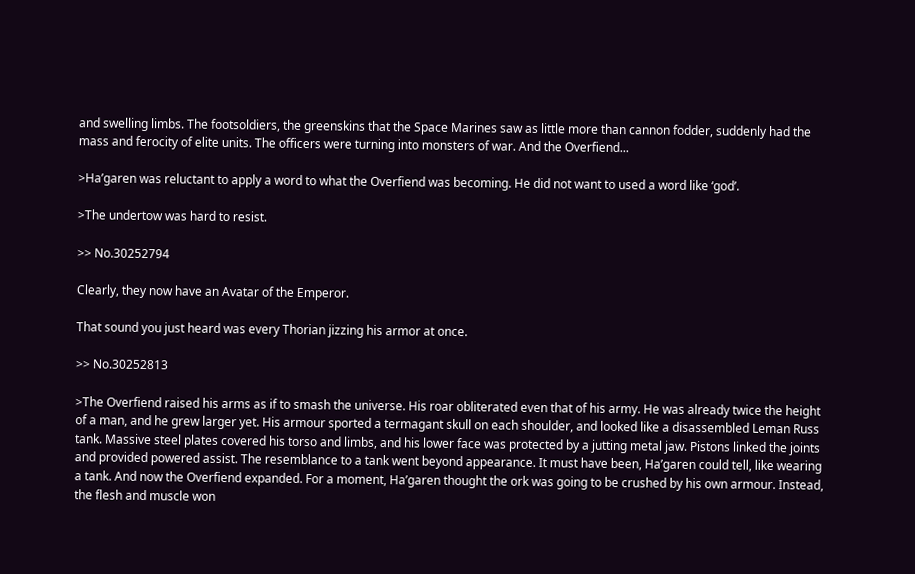and swelling limbs. The footsoldiers, the greenskins that the Space Marines saw as little more than cannon fodder, suddenly had the mass and ferocity of elite units. The officers were turning into monsters of war. And the Overfiend...

>Ha’garen was reluctant to apply a word to what the Overfiend was becoming. He did not want to used a word like ‘god’.

>The undertow was hard to resist.

>> No.30252794

Clearly, they now have an Avatar of the Emperor.

That sound you just heard was every Thorian jizzing his armor at once.

>> No.30252813

>The Overfiend raised his arms as if to smash the universe. His roar obliterated even that of his army. He was already twice the height of a man, and he grew larger yet. His armour sported a termagant skull on each shoulder, and looked like a disassembled Leman Russ tank. Massive steel plates covered his torso and limbs, and his lower face was protected by a jutting metal jaw. Pistons linked the joints and provided powered assist. The resemblance to a tank went beyond appearance. It must have been, Ha’garen could tell, like wearing a tank. And now the Overfiend expanded. For a moment, Ha’garen thought the ork was going to be crushed by his own armour. Instead, the flesh and muscle won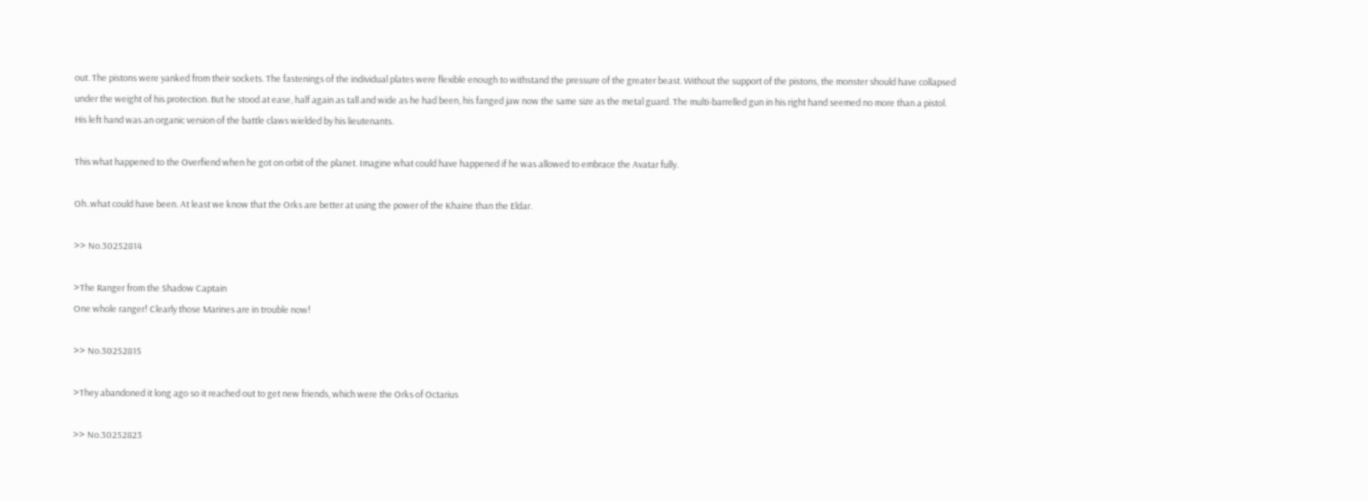out. The pistons were yanked from their sockets. The fastenings of the individual plates were flexible enough to withstand the pressure of the greater beast. Without the support of the pistons, the monster should have collapsed under the weight of his protection. But he stood at ease, half again as tall and wide as he had been, his fanged jaw now the same size as the metal guard. The multi-barrelled gun in his right hand seemed no more than a pistol. His left hand was an organic version of the battle claws wielded by his lieutenants.

This what happened to the Overfiend when he got on orbit of the planet. Imagine what could have happened if he was allowed to embrace the Avatar fully.

Oh..what could have been. At least we know that the Orks are better at using the power of the Khaine than the Eldar.

>> No.30252814

>The Ranger from the Shadow Captain
One whole ranger! Clearly those Marines are in trouble now!

>> No.30252815

>They abandoned it long ago so it reached out to get new friends, which were the Orks of Octarius

>> No.30252823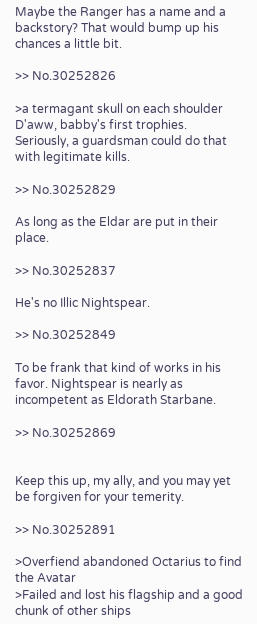Maybe the Ranger has a name and a backstory? That would bump up his chances a little bit.

>> No.30252826

>a termagant skull on each shoulder
D'aww, babby's first trophies.
Seriously, a guardsman could do that with legitimate kills.

>> No.30252829

As long as the Eldar are put in their place.

>> No.30252837

He's no Illic Nightspear.

>> No.30252849

To be frank that kind of works in his favor. Nightspear is nearly as incompetent as Eldorath Starbane.

>> No.30252869


Keep this up, my ally, and you may yet be forgiven for your temerity.

>> No.30252891

>Overfiend abandoned Octarius to find the Avatar
>Failed and lost his flagship and a good chunk of other ships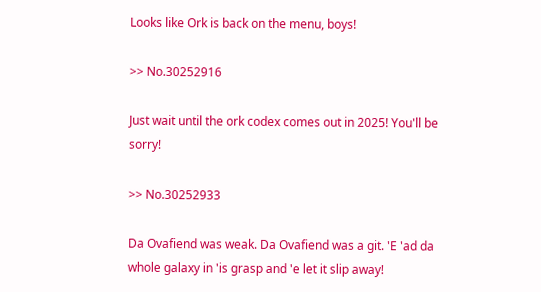Looks like Ork is back on the menu, boys!

>> No.30252916

Just wait until the ork codex comes out in 2025! You'll be sorry!

>> No.30252933

Da Ovafiend was weak. Da Ovafiend was a git. 'E 'ad da whole galaxy in 'is grasp and 'e let it slip away!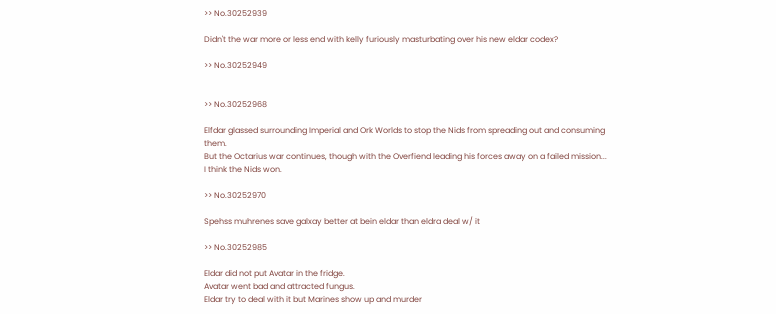>> No.30252939

Didn't the war more or less end with kelly furiously masturbating over his new eldar codex?

>> No.30252949


>> No.30252968

Elfdar glassed surrounding Imperial and Ork Worlds to stop the Nids from spreading out and consuming them.
But the Octarius war continues, though with the Overfiend leading his forces away on a failed mission...
I think the Nids won.

>> No.30252970

Spehss muhrenes save galxay better at bein eldar than eldra deal w/ it

>> No.30252985

Eldar did not put Avatar in the fridge.
Avatar went bad and attracted fungus.
Eldar try to deal with it but Marines show up and murder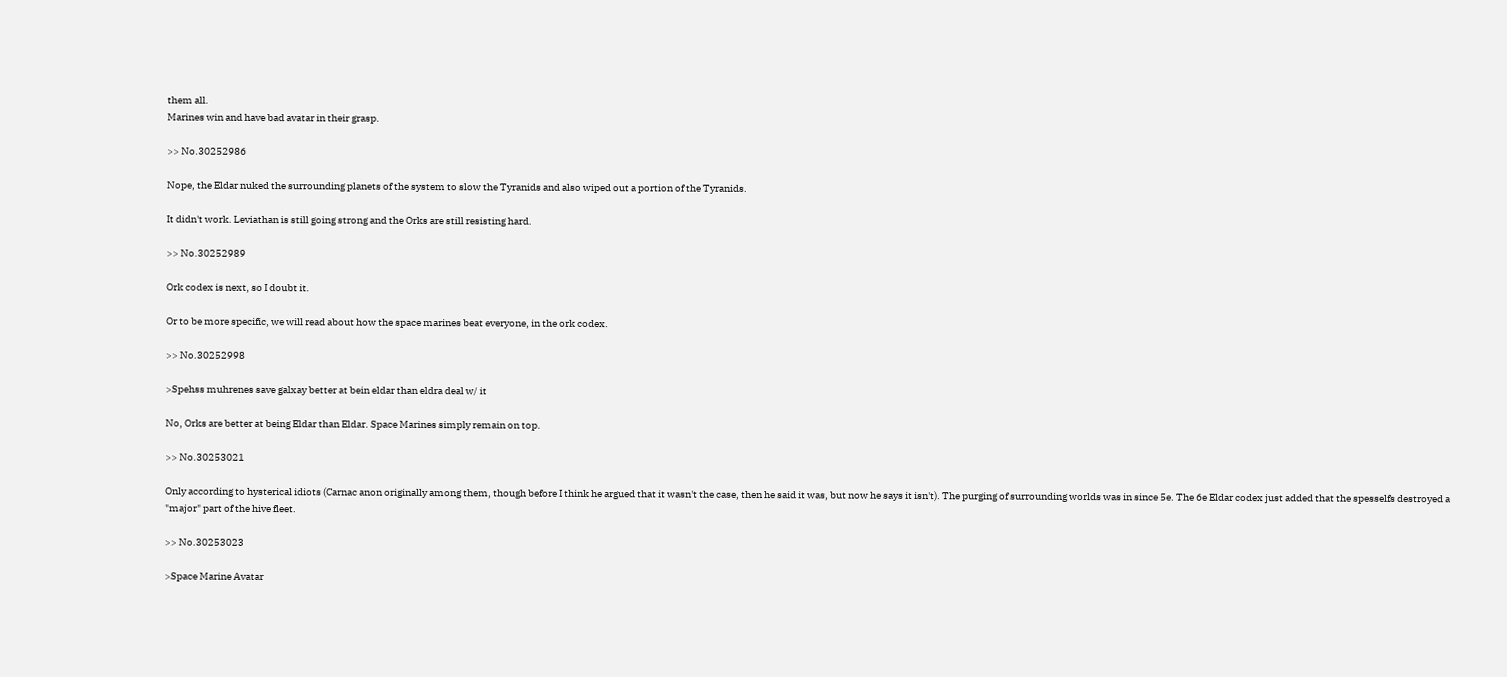them all.
Marines win and have bad avatar in their grasp.

>> No.30252986

Nope, the Eldar nuked the surrounding planets of the system to slow the Tyranids and also wiped out a portion of the Tyranids.

It didn't work. Leviathan is still going strong and the Orks are still resisting hard.

>> No.30252989

Ork codex is next, so I doubt it.

Or to be more specific, we will read about how the space marines beat everyone, in the ork codex.

>> No.30252998

>Spehss muhrenes save galxay better at bein eldar than eldra deal w/ it

No, Orks are better at being Eldar than Eldar. Space Marines simply remain on top.

>> No.30253021

Only according to hysterical idiots (Carnac anon originally among them, though before I think he argued that it wasn't the case, then he said it was, but now he says it isn't). The purging of surrounding worlds was in since 5e. The 6e Eldar codex just added that the spesselfs destroyed a "major" part of the hive fleet.

>> No.30253023

>Space Marine Avatar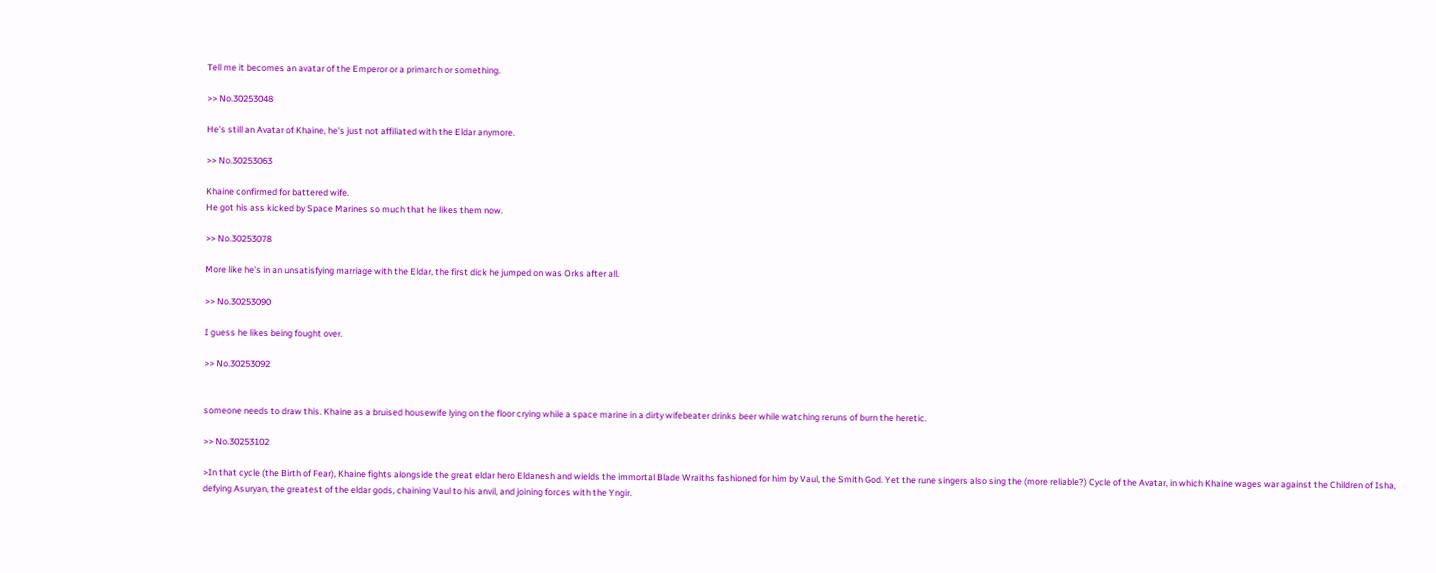Tell me it becomes an avatar of the Emperor or a primarch or something.

>> No.30253048

He's still an Avatar of Khaine, he's just not affiliated with the Eldar anymore.

>> No.30253063

Khaine confirmed for battered wife.
He got his ass kicked by Space Marines so much that he likes them now.

>> No.30253078

More like he's in an unsatisfying marriage with the Eldar, the first dick he jumped on was Orks after all.

>> No.30253090

I guess he likes being fought over.

>> No.30253092


someone needs to draw this. Khaine as a bruised housewife lying on the floor crying while a space marine in a dirty wifebeater drinks beer while watching reruns of burn the heretic.

>> No.30253102

>In that cycle (the Birth of Fear), Khaine fights alongside the great eldar hero Eldanesh and wields the immortal Blade Wraiths fashioned for him by Vaul, the Smith God. Yet the rune singers also sing the (more reliable?) Cycle of the Avatar, in which Khaine wages war against the Children of Isha, defying Asuryan, the greatest of the eldar gods, chaining Vaul to his anvil, and joining forces with the Yngir.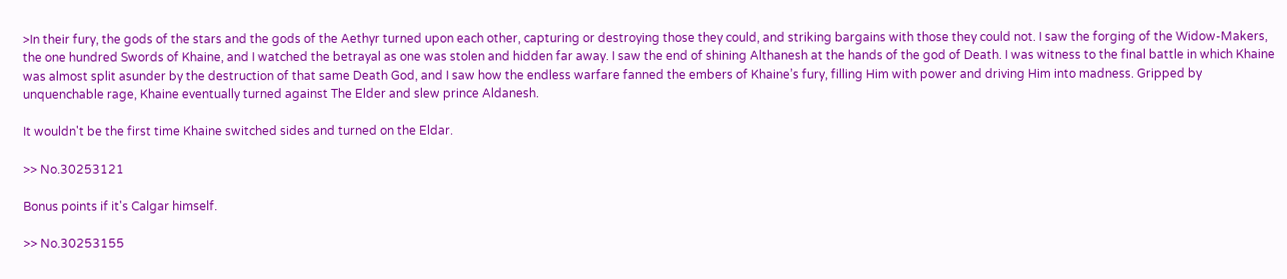>In their fury, the gods of the stars and the gods of the Aethyr turned upon each other, capturing or destroying those they could, and striking bargains with those they could not. I saw the forging of the Widow-Makers, the one hundred Swords of Khaine, and I watched the betrayal as one was stolen and hidden far away. I saw the end of shining Althanesh at the hands of the god of Death. I was witness to the final battle in which Khaine was almost split asunder by the destruction of that same Death God, and I saw how the endless warfare fanned the embers of Khaine’s fury, filling Him with power and driving Him into madness. Gripped by unquenchable rage, Khaine eventually turned against The Elder and slew prince Aldanesh.

It wouldn't be the first time Khaine switched sides and turned on the Eldar.

>> No.30253121

Bonus points if it's Calgar himself.

>> No.30253155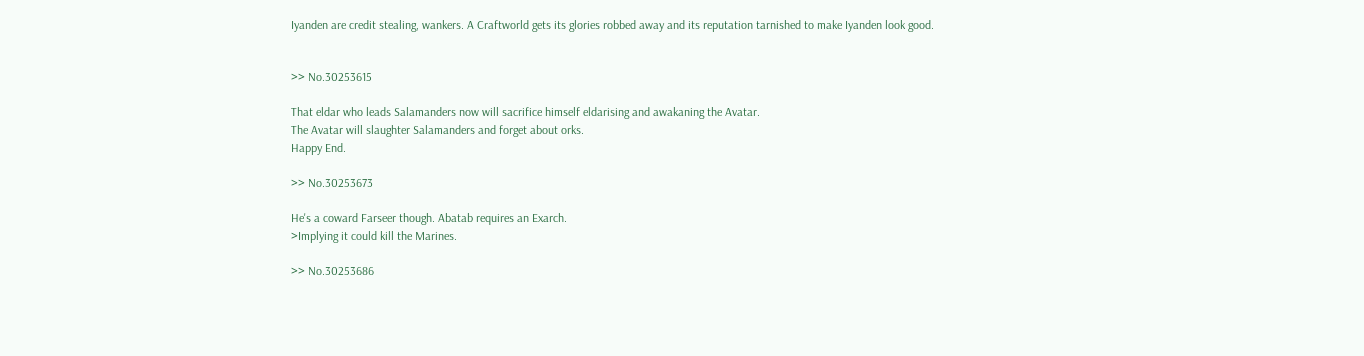Iyanden are credit stealing, wankers. A Craftworld gets its glories robbed away and its reputation tarnished to make Iyanden look good.


>> No.30253615

That eldar who leads Salamanders now will sacrifice himself eldarising and awakaning the Avatar.
The Avatar will slaughter Salamanders and forget about orks.
Happy End.

>> No.30253673

He's a coward Farseer though. Abatab requires an Exarch.
>Implying it could kill the Marines.

>> No.30253686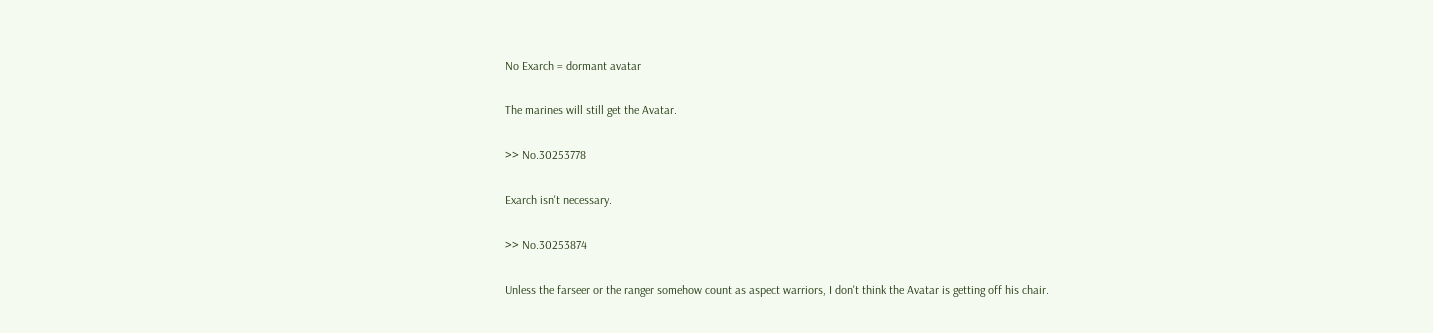No Exarch = dormant avatar

The marines will still get the Avatar.

>> No.30253778

Exarch isn't necessary.

>> No.30253874

Unless the farseer or the ranger somehow count as aspect warriors, I don't think the Avatar is getting off his chair.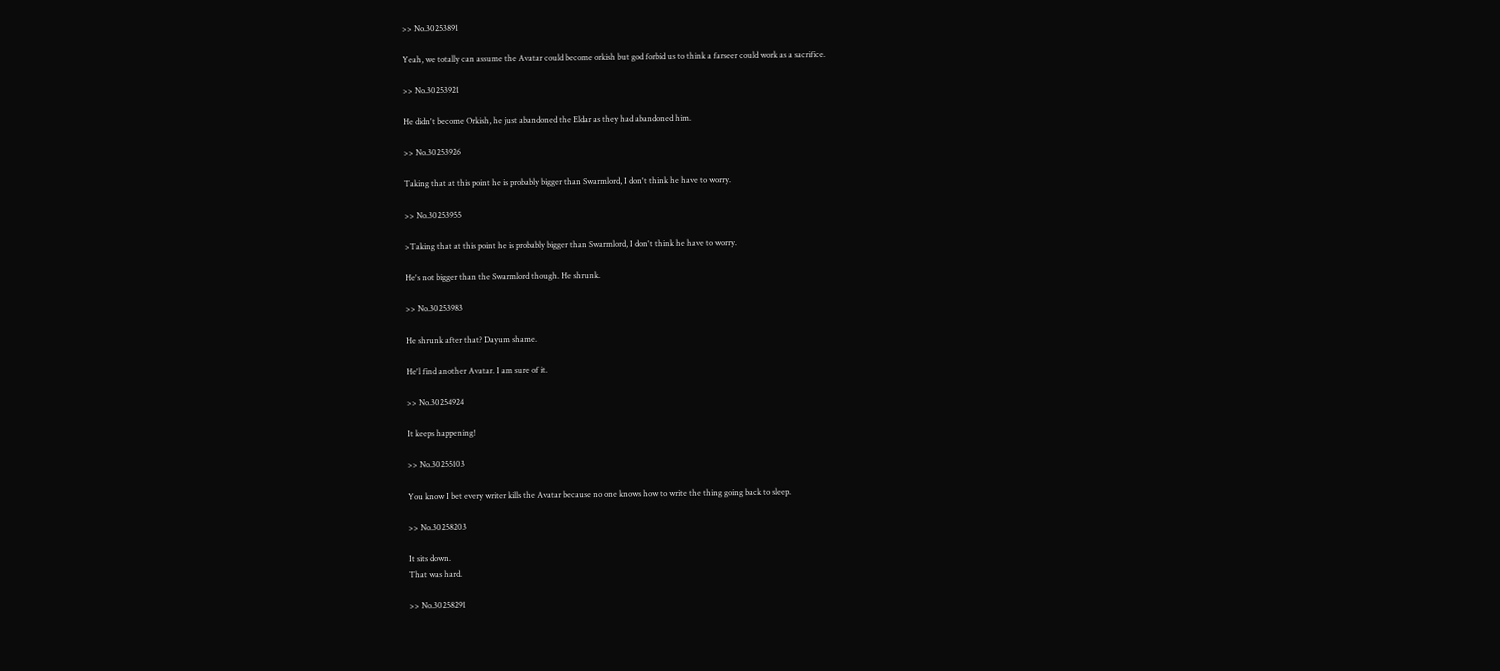>> No.30253891

Yeah, we totally can assume the Avatar could become orkish but god forbid us to think a farseer could work as a sacrifice.

>> No.30253921

He didn't become Orkish, he just abandoned the Eldar as they had abandoned him.

>> No.30253926

Taking that at this point he is probably bigger than Swarmlord, I don't think he have to worry.

>> No.30253955

>Taking that at this point he is probably bigger than Swarmlord, I don't think he have to worry.

He's not bigger than the Swarmlord though. He shrunk.

>> No.30253983

He shrunk after that? Dayum shame.

He'l find another Avatar. I am sure of it.

>> No.30254924

It keeps happening!

>> No.30255103

You know I bet every writer kills the Avatar because no one knows how to write the thing going back to sleep.

>> No.30258203

It sits down.
That was hard.

>> No.30258291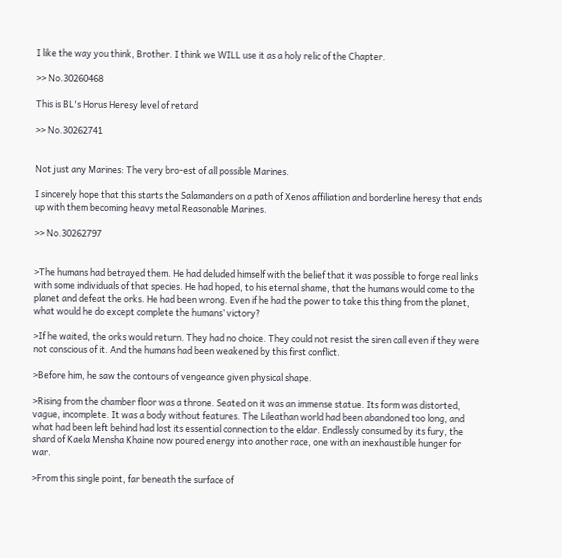I like the way you think, Brother. I think we WILL use it as a holy relic of the Chapter.

>> No.30260468

This is BL's Horus Heresy level of retard

>> No.30262741


Not just any Marines: The very bro-est of all possible Marines.

I sincerely hope that this starts the Salamanders on a path of Xenos affiliation and borderline heresy that ends up with them becoming heavy metal Reasonable Marines.

>> No.30262797


>The humans had betrayed them. He had deluded himself with the belief that it was possible to forge real links with some individuals of that species. He had hoped, to his eternal shame, that the humans would come to the planet and defeat the orks. He had been wrong. Even if he had the power to take this thing from the planet, what would he do except complete the humans’ victory?

>If he waited, the orks would return. They had no choice. They could not resist the siren call even if they were not conscious of it. And the humans had been weakened by this first conflict.

>Before him, he saw the contours of vengeance given physical shape.

>Rising from the chamber floor was a throne. Seated on it was an immense statue. Its form was distorted, vague, incomplete. It was a body without features. The Lileathan world had been abandoned too long, and what had been left behind had lost its essential connection to the eldar. Endlessly consumed by its fury, the shard of Kaela Mensha Khaine now poured energy into another race, one with an inexhaustible hunger for war.

>From this single point, far beneath the surface of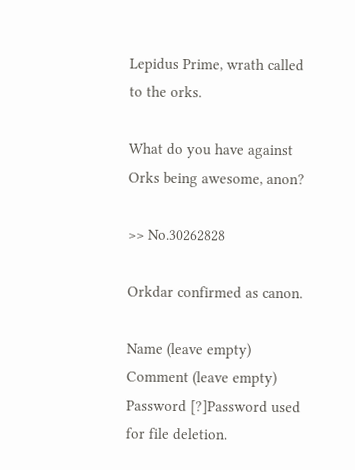Lepidus Prime, wrath called to the orks.

What do you have against Orks being awesome, anon?

>> No.30262828

Orkdar confirmed as canon.

Name (leave empty)
Comment (leave empty)
Password [?]Password used for file deletion.